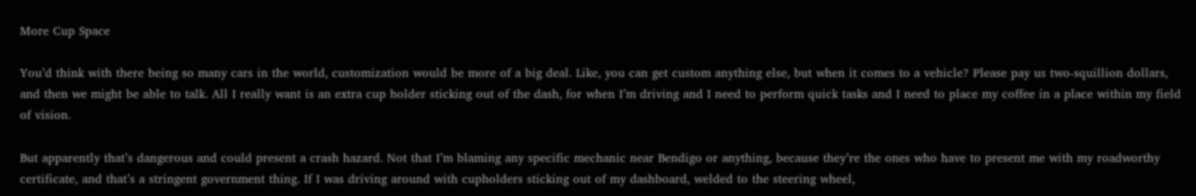More Cup Space

You’d think with there being so many cars in the world, customization would be more of a big deal. Like, you can get custom anything else, but when it comes to a vehicle? Please pay us two-squillion dollars, and then we might be able to talk. All I really want is an extra cup holder sticking out of the dash, for when I’m driving and I need to perform quick tasks and I need to place my coffee in a place within my field of vision.

But apparently that’s dangerous and could present a crash hazard. Not that I’m blaming any specific mechanic near Bendigo or anything, because they’re the ones who have to present me with my roadworthy certificate, and that’s a stringent government thing. If I was driving around with cupholders sticking out of my dashboard, welded to the steering wheel,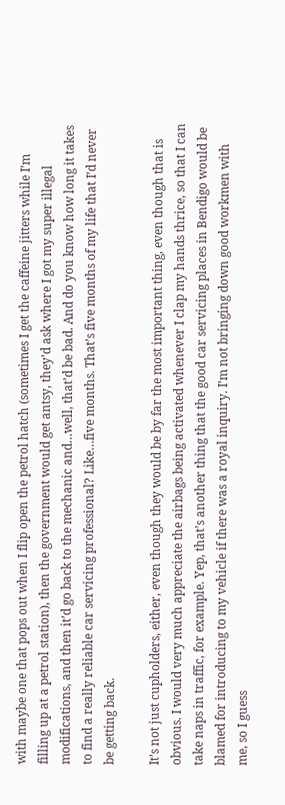with maybe one that pops out when I flip open the petrol hatch (sometimes I get the caffeine jitters while I’m filling up at a petrol station), then the government would get antsy, they’d ask where I got my super illegal modifications, and then it’d go back to the mechanic and…well, that’d be bad. And do you know how long it takes to find a really reliable car servicing professional? Like…five months. That’s five months of my life that I’d never be getting back.

It’s not just cupholders, either, even though they would be by far the most important thing, even though that is obvious. I would very much appreciate the airbags being activated whenever I clap my hands thrice, so that I can take naps in traffic, for example. Yep, that’s another thing that the good car servicing places in Bendigo would be blamed for introducing to my vehicle if there was a royal inquiry. I’m not bringing down good workmen with me, so I guess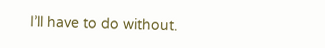I’ll have to do without.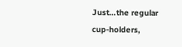Just…the regular cup-holders,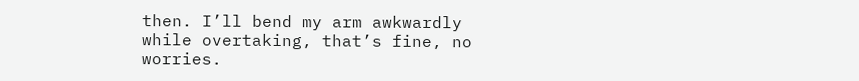then. I’ll bend my arm awkwardly while overtaking, that’s fine, no worries.